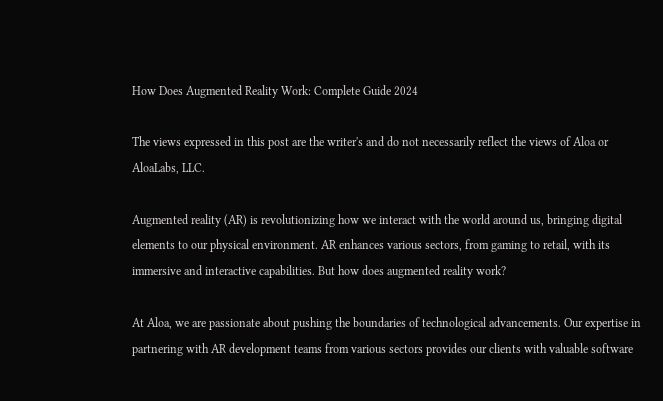How Does Augmented Reality Work: Complete Guide 2024

The views expressed in this post are the writer's and do not necessarily reflect the views of Aloa or AloaLabs, LLC.

Augmented reality (AR) is revolutionizing how we interact with the world around us, bringing digital elements to our physical environment. AR enhances various sectors, from gaming to retail, with its immersive and interactive capabilities. But how does augmented reality work?

At Aloa, we are passionate about pushing the boundaries of technological advancements. Our expertise in partnering with AR development teams from various sectors provides our clients with valuable software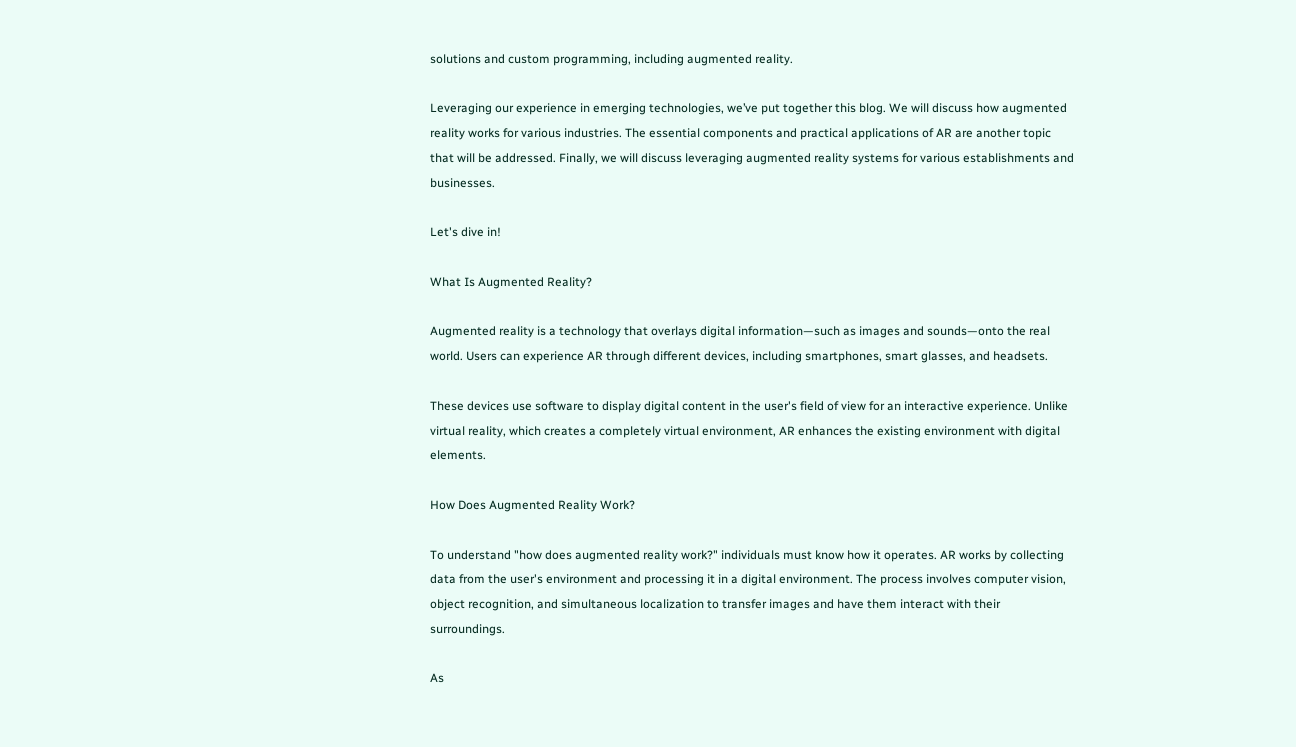solutions and custom programming, including augmented reality.

Leveraging our experience in emerging technologies, we’ve put together this blog. We will discuss how augmented reality works for various industries. The essential components and practical applications of AR are another topic that will be addressed. Finally, we will discuss leveraging augmented reality systems for various establishments and businesses.

Let's dive in!

What Is Augmented Reality?

Augmented reality is a technology that overlays digital information—such as images and sounds—onto the real world. Users can experience AR through different devices, including smartphones, smart glasses, and headsets.

These devices use software to display digital content in the user's field of view for an interactive experience. Unlike virtual reality, which creates a completely virtual environment, AR enhances the existing environment with digital elements.

How Does Augmented Reality Work?

To understand "how does augmented reality work?" individuals must know how it operates. AR works by collecting data from the user's environment and processing it in a digital environment. The process involves computer vision, object recognition, and simultaneous localization to transfer images and have them interact with their surroundings.

As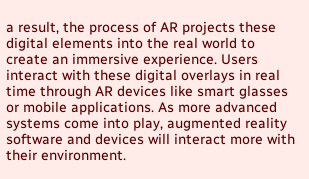a result, the process of AR projects these digital elements into the real world to create an immersive experience. Users interact with these digital overlays in real time through AR devices like smart glasses or mobile applications. As more advanced systems come into play, augmented reality software and devices will interact more with their environment.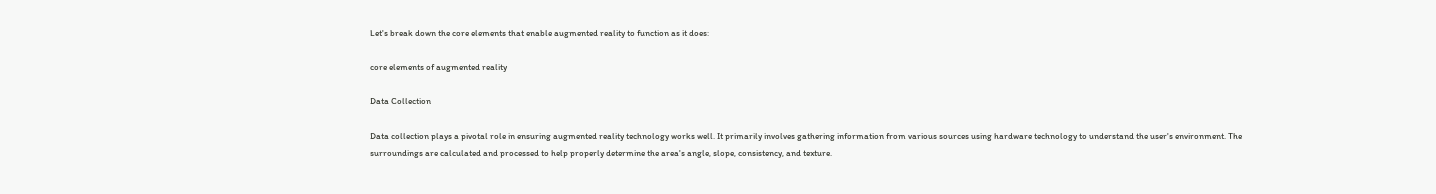Let's break down the core elements that enable augmented reality to function as it does:

core elements of augmented reality

Data Collection

Data collection plays a pivotal role in ensuring augmented reality technology works well. It primarily involves gathering information from various sources using hardware technology to understand the user's environment. The surroundings are calculated and processed to help properly determine the area's angle, slope, consistency, and texture.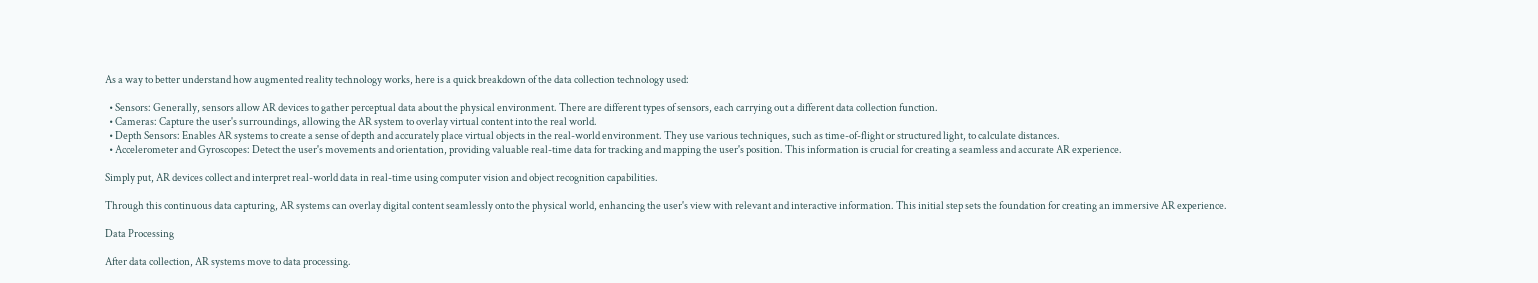As a way to better understand how augmented reality technology works, here is a quick breakdown of the data collection technology used:

  • Sensors: Generally, sensors allow AR devices to gather perceptual data about the physical environment. There are different types of sensors, each carrying out a different data collection function.
  • Cameras: Capture the user's surroundings, allowing the AR system to overlay virtual content into the real world.
  • Depth Sensors: Enables AR systems to create a sense of depth and accurately place virtual objects in the real-world environment. They use various techniques, such as time-of-flight or structured light, to calculate distances.
  • Accelerometer and Gyroscopes: Detect the user's movements and orientation, providing valuable real-time data for tracking and mapping the user's position. This information is crucial for creating a seamless and accurate AR experience.

Simply put, AR devices collect and interpret real-world data in real-time using computer vision and object recognition capabilities.

Through this continuous data capturing, AR systems can overlay digital content seamlessly onto the physical world, enhancing the user's view with relevant and interactive information. This initial step sets the foundation for creating an immersive AR experience.

Data Processing

After data collection, AR systems move to data processing.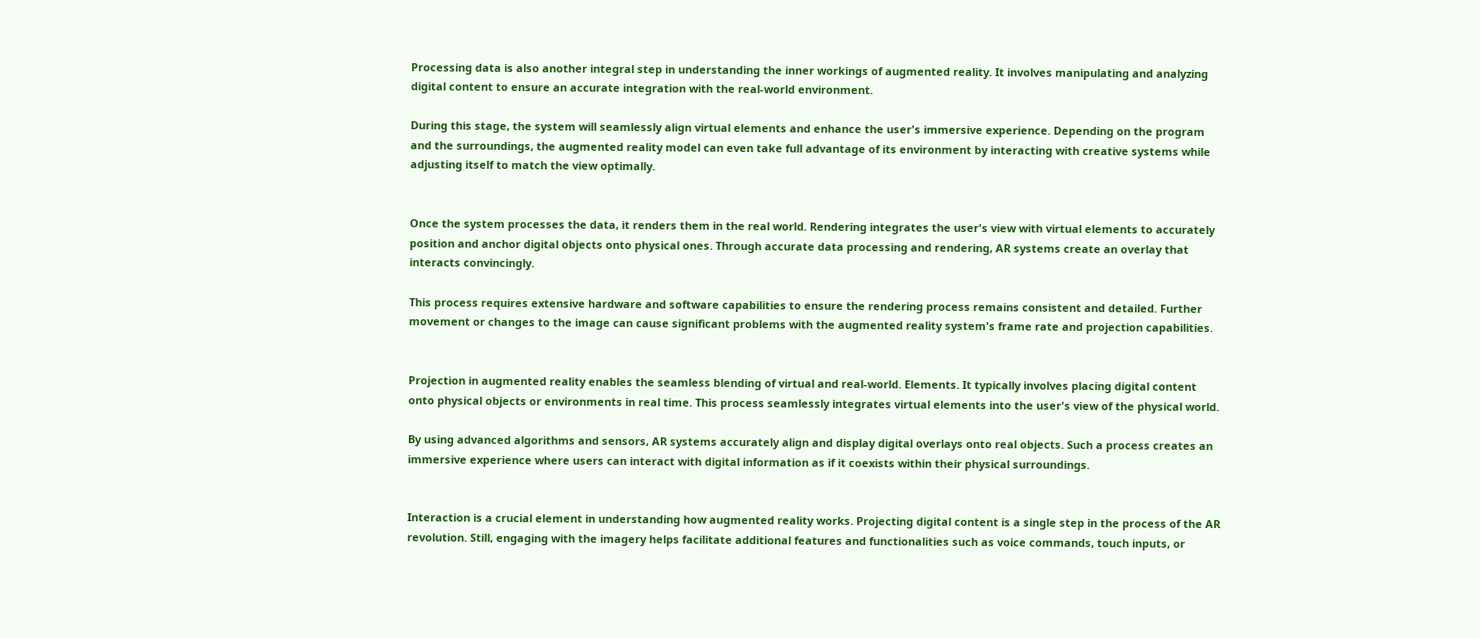Processing data is also another integral step in understanding the inner workings of augmented reality. It involves manipulating and analyzing digital content to ensure an accurate integration with the real-world environment.

During this stage, the system will seamlessly align virtual elements and enhance the user's immersive experience. Depending on the program and the surroundings, the augmented reality model can even take full advantage of its environment by interacting with creative systems while adjusting itself to match the view optimally.


Once the system processes the data, it renders them in the real world. Rendering integrates the user's view with virtual elements to accurately position and anchor digital objects onto physical ones. Through accurate data processing and rendering, AR systems create an overlay that interacts convincingly.

This process requires extensive hardware and software capabilities to ensure the rendering process remains consistent and detailed. Further movement or changes to the image can cause significant problems with the augmented reality system's frame rate and projection capabilities.


Projection in augmented reality enables the seamless blending of virtual and real-world. Elements. It typically involves placing digital content onto physical objects or environments in real time. This process seamlessly integrates virtual elements into the user's view of the physical world.

By using advanced algorithms and sensors, AR systems accurately align and display digital overlays onto real objects. Such a process creates an immersive experience where users can interact with digital information as if it coexists within their physical surroundings.


Interaction is a crucial element in understanding how augmented reality works. Projecting digital content is a single step in the process of the AR revolution. Still, engaging with the imagery helps facilitate additional features and functionalities such as voice commands, touch inputs, or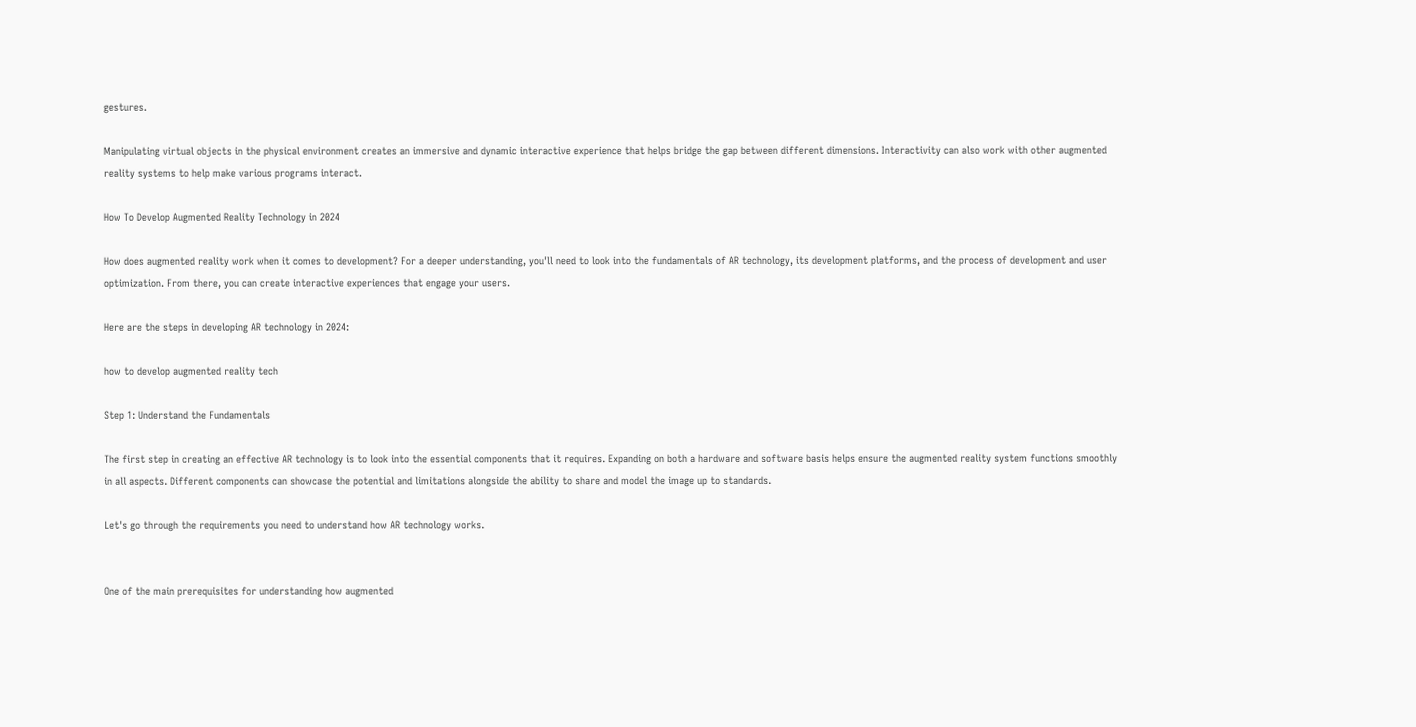gestures.

Manipulating virtual objects in the physical environment creates an immersive and dynamic interactive experience that helps bridge the gap between different dimensions. Interactivity can also work with other augmented reality systems to help make various programs interact.

How To Develop Augmented Reality Technology in 2024

How does augmented reality work when it comes to development? For a deeper understanding, you'll need to look into the fundamentals of AR technology, its development platforms, and the process of development and user optimization. From there, you can create interactive experiences that engage your users.

Here are the steps in developing AR technology in 2024:

how to develop augmented reality tech

Step 1: Understand the Fundamentals

The first step in creating an effective AR technology is to look into the essential components that it requires. Expanding on both a hardware and software basis helps ensure the augmented reality system functions smoothly in all aspects. Different components can showcase the potential and limitations alongside the ability to share and model the image up to standards.

Let's go through the requirements you need to understand how AR technology works.


One of the main prerequisites for understanding how augmented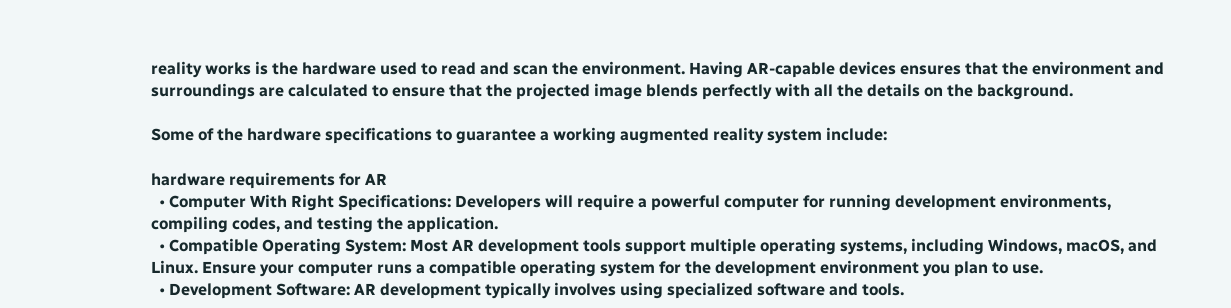reality works is the hardware used to read and scan the environment. Having AR-capable devices ensures that the environment and surroundings are calculated to ensure that the projected image blends perfectly with all the details on the background.

Some of the hardware specifications to guarantee a working augmented reality system include:

hardware requirements for AR
  • Computer With Right Specifications: Developers will require a powerful computer for running development environments, compiling codes, and testing the application.
  • Compatible Operating System: Most AR development tools support multiple operating systems, including Windows, macOS, and Linux. Ensure your computer runs a compatible operating system for the development environment you plan to use.
  • Development Software: AR development typically involves using specialized software and tools.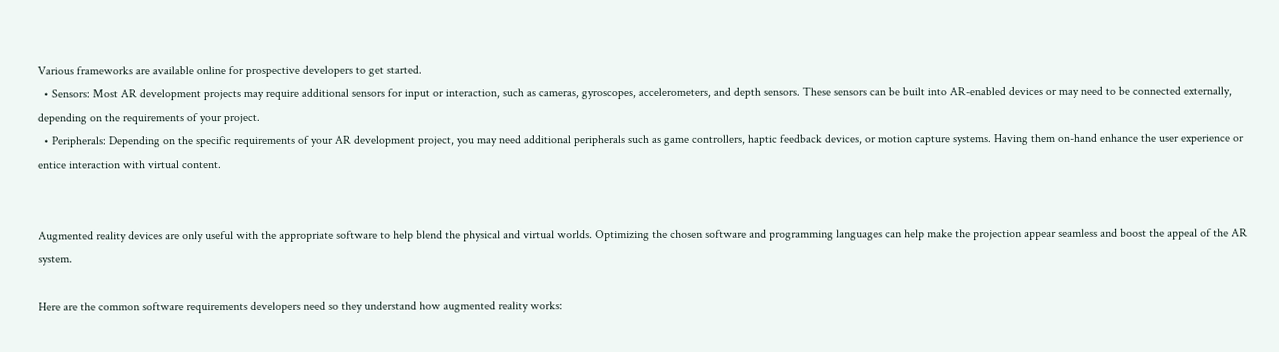Various frameworks are available online for prospective developers to get started.
  • Sensors: Most AR development projects may require additional sensors for input or interaction, such as cameras, gyroscopes, accelerometers, and depth sensors. These sensors can be built into AR-enabled devices or may need to be connected externally, depending on the requirements of your project.
  • Peripherals: Depending on the specific requirements of your AR development project, you may need additional peripherals such as game controllers, haptic feedback devices, or motion capture systems. Having them on-hand enhance the user experience or entice interaction with virtual content.


Augmented reality devices are only useful with the appropriate software to help blend the physical and virtual worlds. Optimizing the chosen software and programming languages can help make the projection appear seamless and boost the appeal of the AR system.

Here are the common software requirements developers need so they understand how augmented reality works: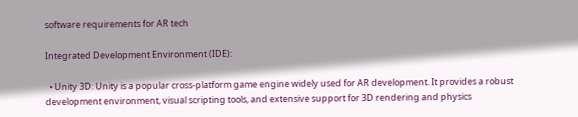software requirements for AR tech

Integrated Development Environment (IDE):

  • Unity 3D: Unity is a popular cross-platform game engine widely used for AR development. It provides a robust development environment, visual scripting tools, and extensive support for 3D rendering and physics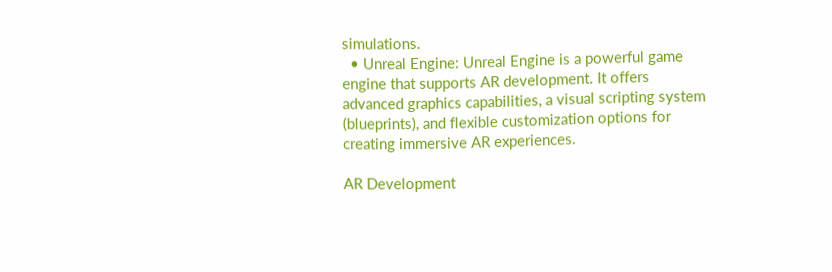simulations.
  • Unreal Engine: Unreal Engine is a powerful game engine that supports AR development. It offers advanced graphics capabilities, a visual scripting system (blueprints), and flexible customization options for creating immersive AR experiences.

AR Development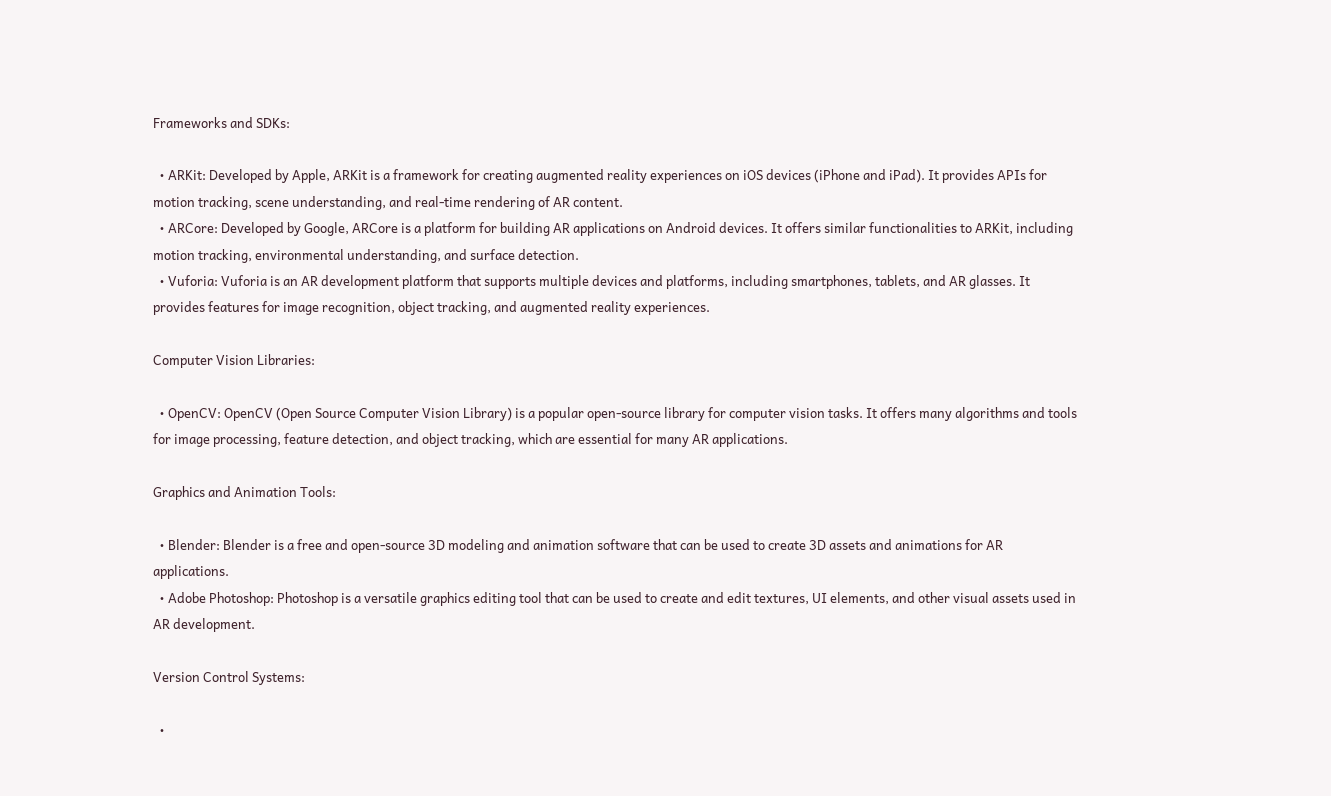Frameworks and SDKs:

  • ARKit: Developed by Apple, ARKit is a framework for creating augmented reality experiences on iOS devices (iPhone and iPad). It provides APIs for motion tracking, scene understanding, and real-time rendering of AR content.
  • ARCore: Developed by Google, ARCore is a platform for building AR applications on Android devices. It offers similar functionalities to ARKit, including motion tracking, environmental understanding, and surface detection.
  • Vuforia: Vuforia is an AR development platform that supports multiple devices and platforms, including smartphones, tablets, and AR glasses. It provides features for image recognition, object tracking, and augmented reality experiences.

Computer Vision Libraries:

  • OpenCV: OpenCV (Open Source Computer Vision Library) is a popular open-source library for computer vision tasks. It offers many algorithms and tools for image processing, feature detection, and object tracking, which are essential for many AR applications.

Graphics and Animation Tools:

  • Blender: Blender is a free and open-source 3D modeling and animation software that can be used to create 3D assets and animations for AR applications.
  • Adobe Photoshop: Photoshop is a versatile graphics editing tool that can be used to create and edit textures, UI elements, and other visual assets used in AR development.

Version Control Systems:

  •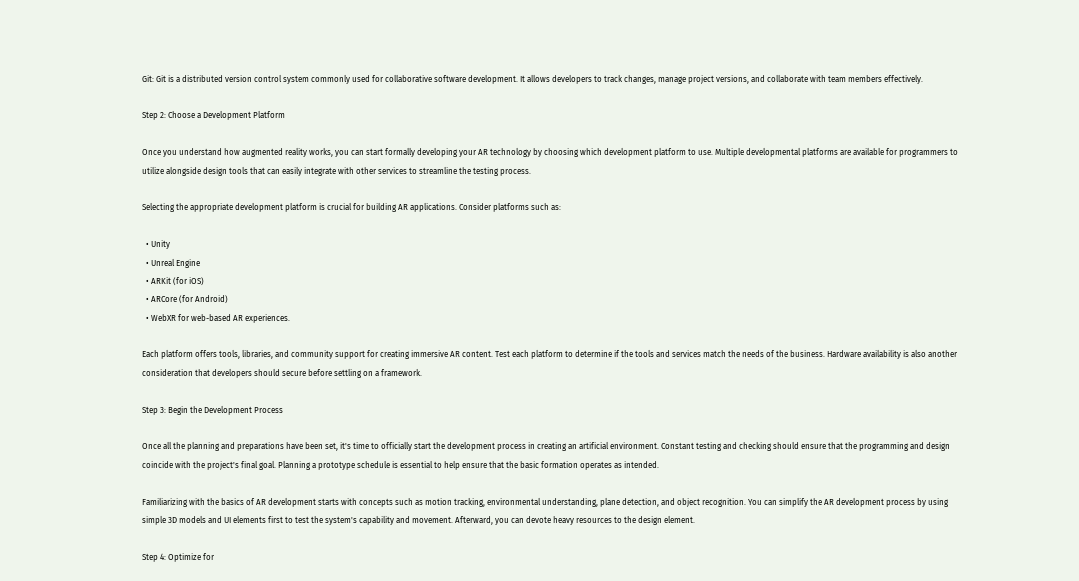Git: Git is a distributed version control system commonly used for collaborative software development. It allows developers to track changes, manage project versions, and collaborate with team members effectively.

Step 2: Choose a Development Platform

Once you understand how augmented reality works, you can start formally developing your AR technology by choosing which development platform to use. Multiple developmental platforms are available for programmers to utilize alongside design tools that can easily integrate with other services to streamline the testing process.

Selecting the appropriate development platform is crucial for building AR applications. Consider platforms such as:

  • Unity
  • Unreal Engine
  • ARKit (for iOS)
  • ARCore (for Android)
  • WebXR for web-based AR experiences.

Each platform offers tools, libraries, and community support for creating immersive AR content. Test each platform to determine if the tools and services match the needs of the business. Hardware availability is also another consideration that developers should secure before settling on a framework.

Step 3: Begin the Development Process

Once all the planning and preparations have been set, it's time to officially start the development process in creating an artificial environment. Constant testing and checking should ensure that the programming and design coincide with the project's final goal. Planning a prototype schedule is essential to help ensure that the basic formation operates as intended.

Familiarizing with the basics of AR development starts with concepts such as motion tracking, environmental understanding, plane detection, and object recognition. You can simplify the AR development process by using simple 3D models and UI elements first to test the system's capability and movement. Afterward, you can devote heavy resources to the design element.

Step 4: Optimize for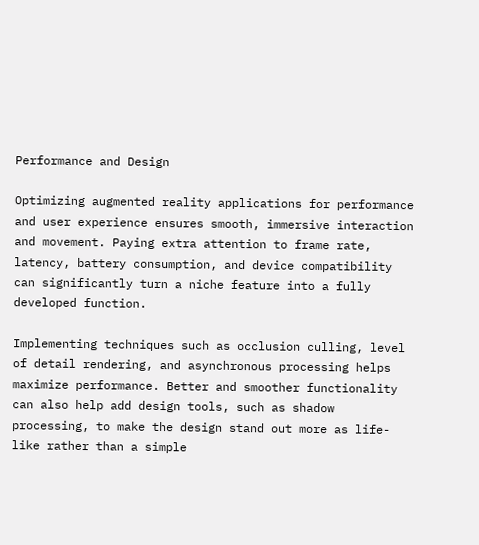Performance and Design

Optimizing augmented reality applications for performance and user experience ensures smooth, immersive interaction and movement. Paying extra attention to frame rate, latency, battery consumption, and device compatibility can significantly turn a niche feature into a fully developed function.

Implementing techniques such as occlusion culling, level of detail rendering, and asynchronous processing helps maximize performance. Better and smoother functionality can also help add design tools, such as shadow processing, to make the design stand out more as life-like rather than a simple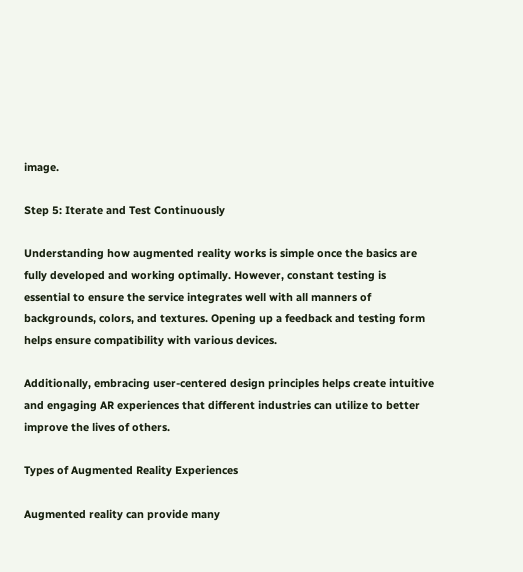image.

Step 5: Iterate and Test Continuously

Understanding how augmented reality works is simple once the basics are fully developed and working optimally. However, constant testing is essential to ensure the service integrates well with all manners of backgrounds, colors, and textures. Opening up a feedback and testing form helps ensure compatibility with various devices.

Additionally, embracing user-centered design principles helps create intuitive and engaging AR experiences that different industries can utilize to better improve the lives of others.

Types of Augmented Reality Experiences

Augmented reality can provide many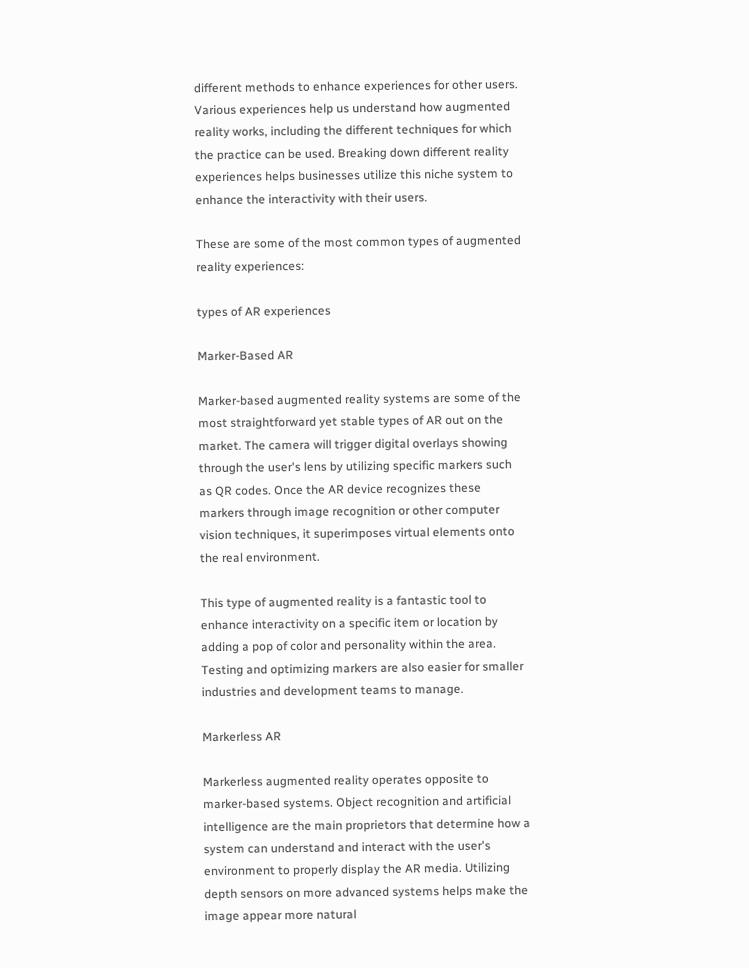different methods to enhance experiences for other users. Various experiences help us understand how augmented reality works, including the different techniques for which the practice can be used. Breaking down different reality experiences helps businesses utilize this niche system to enhance the interactivity with their users.

These are some of the most common types of augmented reality experiences:

types of AR experiences

Marker-Based AR

Marker-based augmented reality systems are some of the most straightforward yet stable types of AR out on the market. The camera will trigger digital overlays showing through the user's lens by utilizing specific markers such as QR codes. Once the AR device recognizes these markers through image recognition or other computer vision techniques, it superimposes virtual elements onto the real environment.

This type of augmented reality is a fantastic tool to enhance interactivity on a specific item or location by adding a pop of color and personality within the area. Testing and optimizing markers are also easier for smaller industries and development teams to manage.

Markerless AR

Markerless augmented reality operates opposite to marker-based systems. Object recognition and artificial intelligence are the main proprietors that determine how a system can understand and interact with the user's environment to properly display the AR media. Utilizing depth sensors on more advanced systems helps make the image appear more natural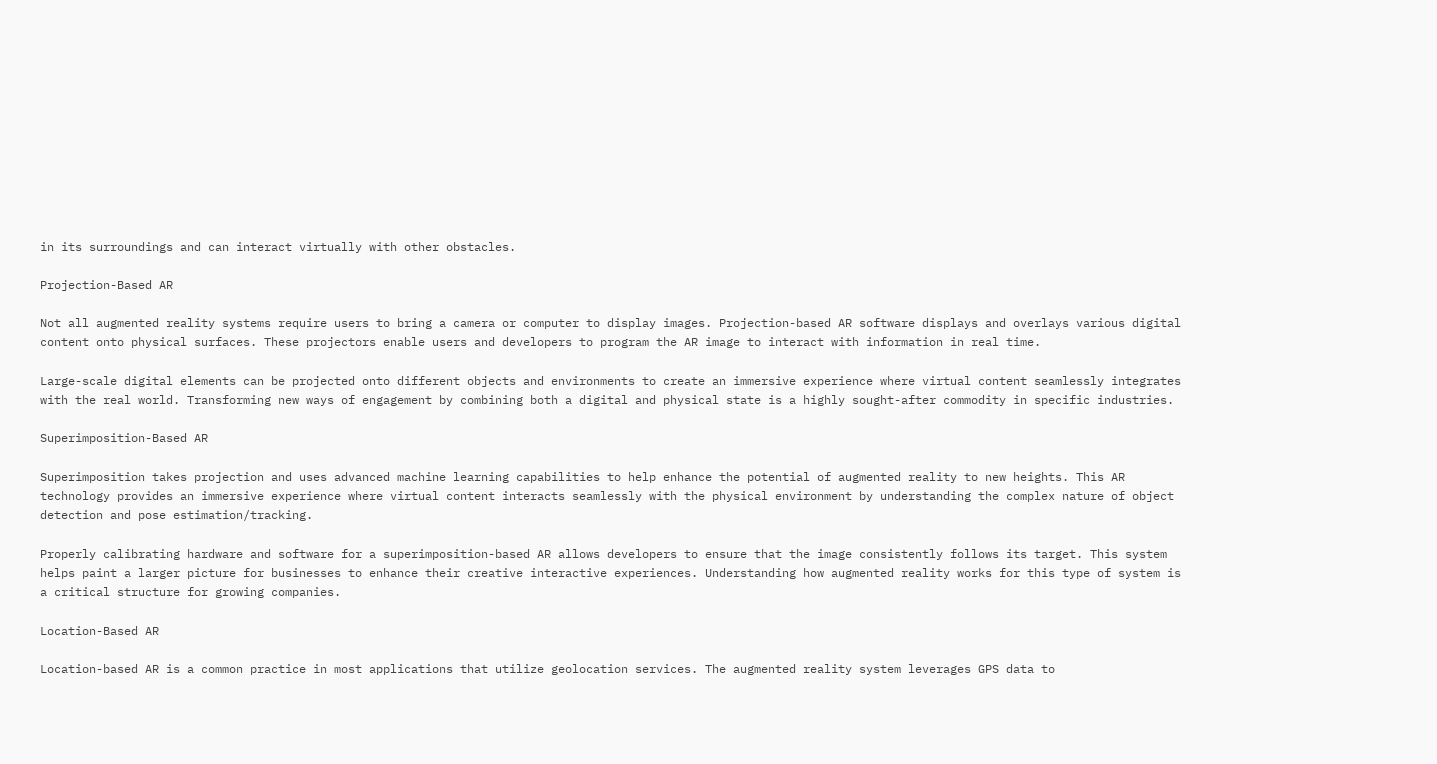in its surroundings and can interact virtually with other obstacles.

Projection-Based AR

Not all augmented reality systems require users to bring a camera or computer to display images. Projection-based AR software displays and overlays various digital content onto physical surfaces. These projectors enable users and developers to program the AR image to interact with information in real time.

Large-scale digital elements can be projected onto different objects and environments to create an immersive experience where virtual content seamlessly integrates with the real world. Transforming new ways of engagement by combining both a digital and physical state is a highly sought-after commodity in specific industries.

Superimposition-Based AR

Superimposition takes projection and uses advanced machine learning capabilities to help enhance the potential of augmented reality to new heights. This AR technology provides an immersive experience where virtual content interacts seamlessly with the physical environment by understanding the complex nature of object detection and pose estimation/tracking.

Properly calibrating hardware and software for a superimposition-based AR allows developers to ensure that the image consistently follows its target. This system helps paint a larger picture for businesses to enhance their creative interactive experiences. Understanding how augmented reality works for this type of system is a critical structure for growing companies.

Location-Based AR

Location-based AR is a common practice in most applications that utilize geolocation services. The augmented reality system leverages GPS data to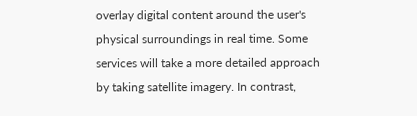overlay digital content around the user's physical surroundings in real time. Some services will take a more detailed approach by taking satellite imagery. In contrast,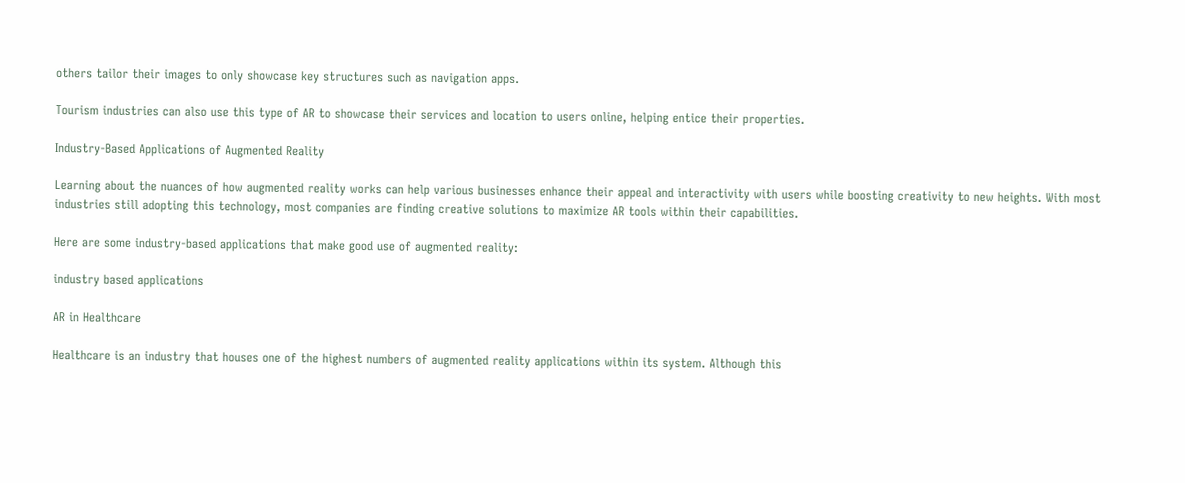others tailor their images to only showcase key structures such as navigation apps.

Tourism industries can also use this type of AR to showcase their services and location to users online, helping entice their properties.

Industry-Based Applications of Augmented Reality

Learning about the nuances of how augmented reality works can help various businesses enhance their appeal and interactivity with users while boosting creativity to new heights. With most industries still adopting this technology, most companies are finding creative solutions to maximize AR tools within their capabilities.

Here are some industry-based applications that make good use of augmented reality:

industry based applications

AR in Healthcare

Healthcare is an industry that houses one of the highest numbers of augmented reality applications within its system. Although this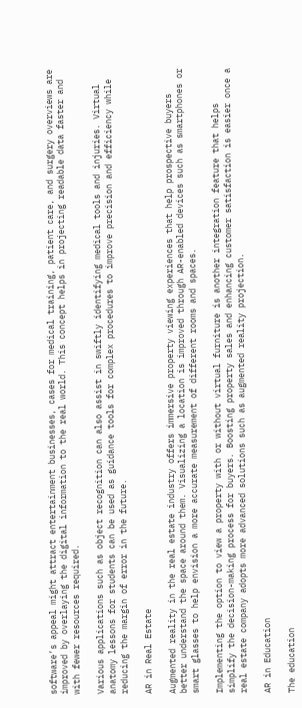software’s appeal might attract entertainment businesses, cases for medical training, patient care, and surgery overviews are improved by overlaying the digital information to the real world. This concept helps in projecting readable data faster and with fewer resources required.

Various applications such as object recognition can also assist in swiftly identifying medical tools and injuries. Virtual anatomy lessons for students can be used as guidance tools for complex procedures to improve precision and efficiency while reducing the margin of error in the future.

AR in Real Estate

Augmented reality in the real estate industry offers immersive property viewing experiences that help prospective buyers better understand the space around them. Visualizing a location is improved through AR-enabled devices such as smartphones or smart glasses to help envision a more accurate measurement of different rooms and spaces.

Implementing the option to view a property with or without virtual furniture is another integration feature that helps simplify the decision-making process for buyers. Boosting property sales and enhancing customer satisfaction is easier once a real estate company adopts more advanced solutions such as augmented reality projection.

AR in Education

The education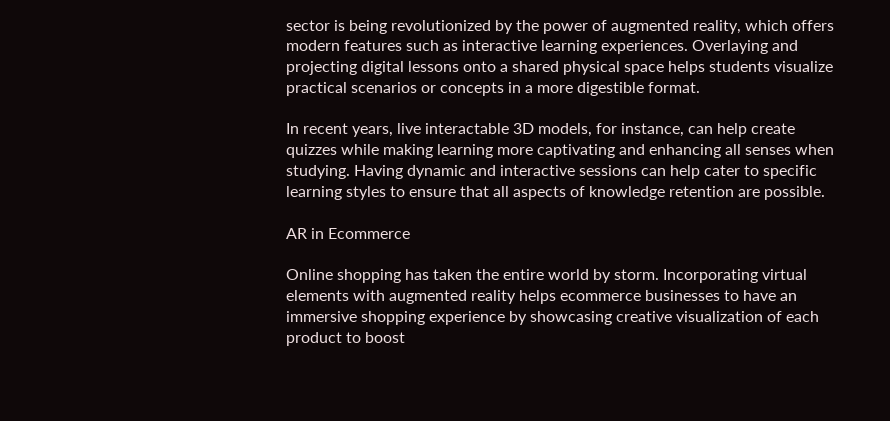sector is being revolutionized by the power of augmented reality, which offers modern features such as interactive learning experiences. Overlaying and projecting digital lessons onto a shared physical space helps students visualize practical scenarios or concepts in a more digestible format.

In recent years, live interactable 3D models, for instance, can help create quizzes while making learning more captivating and enhancing all senses when studying. Having dynamic and interactive sessions can help cater to specific learning styles to ensure that all aspects of knowledge retention are possible.

AR in Ecommerce

Online shopping has taken the entire world by storm. Incorporating virtual elements with augmented reality helps ecommerce businesses to have an immersive shopping experience by showcasing creative visualization of each product to boost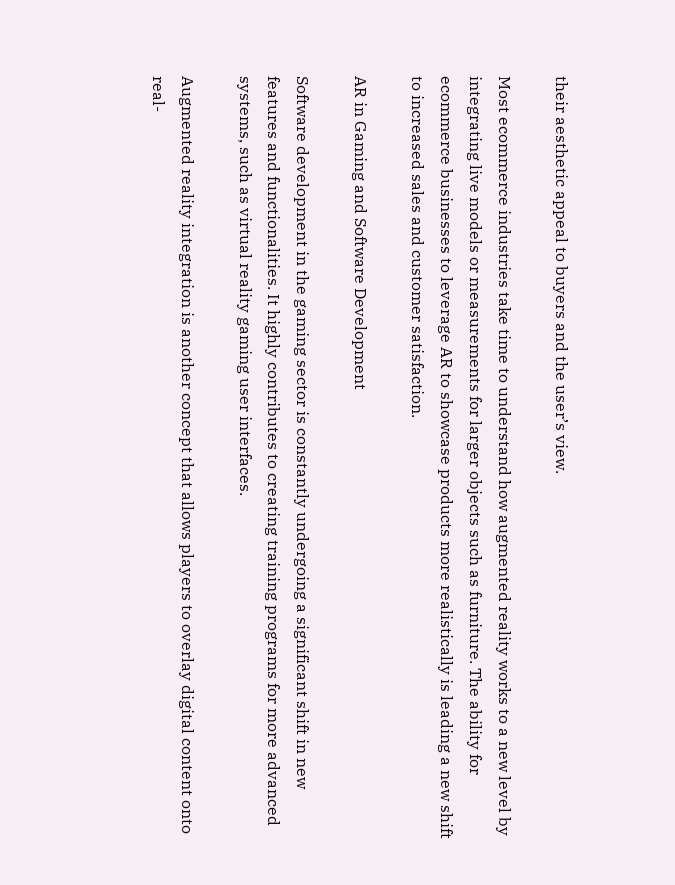their aesthetic appeal to buyers and the user’s view.

Most ecommerce industries take time to understand how augmented reality works to a new level by integrating live models or measurements for larger objects such as furniture. The ability for ecommerce businesses to leverage AR to showcase products more realistically is leading a new shift to increased sales and customer satisfaction.

AR in Gaming and Software Development

Software development in the gaming sector is constantly undergoing a significant shift in new features and functionalities. It highly contributes to creating training programs for more advanced systems, such as virtual reality gaming user interfaces.

Augmented reality integration is another concept that allows players to overlay digital content onto real-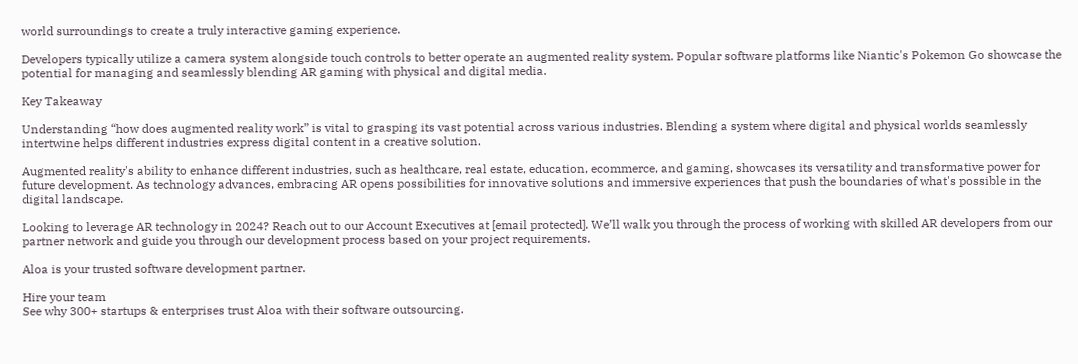world surroundings to create a truly interactive gaming experience.

Developers typically utilize a camera system alongside touch controls to better operate an augmented reality system. Popular software platforms like Niantic's Pokemon Go showcase the potential for managing and seamlessly blending AR gaming with physical and digital media.

Key Takeaway

Understanding “how does augmented reality work” is vital to grasping its vast potential across various industries. Blending a system where digital and physical worlds seamlessly intertwine helps different industries express digital content in a creative solution.

Augmented reality's ability to enhance different industries, such as healthcare, real estate, education, ecommerce, and gaming, showcases its versatility and transformative power for future development. As technology advances, embracing AR opens possibilities for innovative solutions and immersive experiences that push the boundaries of what's possible in the digital landscape.

Looking to leverage AR technology in 2024? Reach out to our Account Executives at [email protected]. We’ll walk you through the process of working with skilled AR developers from our partner network and guide you through our development process based on your project requirements.

Aloa is your trusted software development partner.

Hire your team
See why 300+ startups & enterprises trust Aloa with their software outsourcing.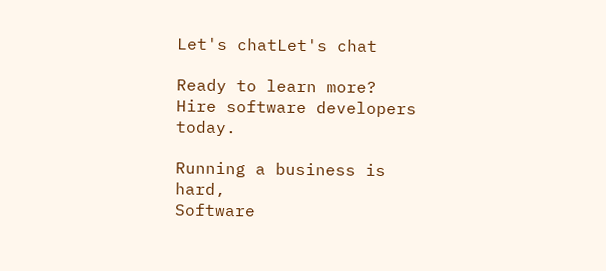Let's chatLet's chat

Ready to learn more?
Hire software developers today.

Running a business is hard,
Software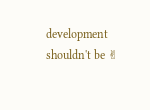development shouldn't be ✌